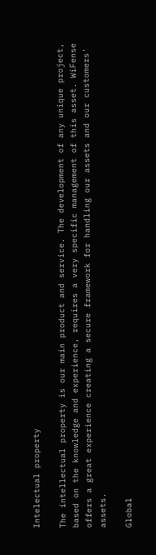Intelectual property

The intellectual property is our main product and service. The development of any unique project, based on the knowledge and experience, requires a very specific management of this asset. WiFense offers a great experience creating a secure framework for handling our assets and our customers' assets.

Global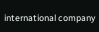international company